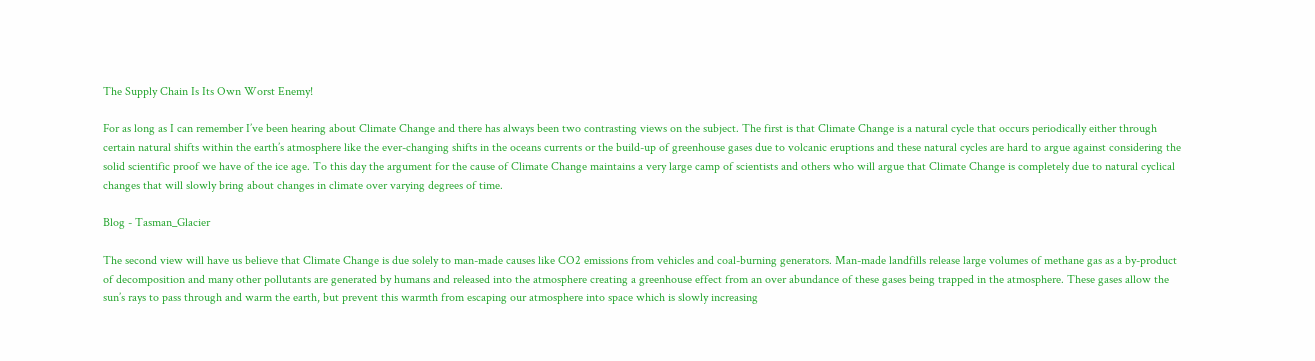The Supply Chain Is Its Own Worst Enemy!

For as long as I can remember I’ve been hearing about Climate Change and there has always been two contrasting views on the subject. The first is that Climate Change is a natural cycle that occurs periodically either through certain natural shifts within the earth’s atmosphere like the ever-changing shifts in the oceans currents or the build-up of greenhouse gases due to volcanic eruptions and these natural cycles are hard to argue against considering the solid scientific proof we have of the ice age. To this day the argument for the cause of Climate Change maintains a very large camp of scientists and others who will argue that Climate Change is completely due to natural cyclical changes that will slowly bring about changes in climate over varying degrees of time.

Blog - Tasman_Glacier

The second view will have us believe that Climate Change is due solely to man-made causes like CO2 emissions from vehicles and coal-burning generators. Man-made landfills release large volumes of methane gas as a by-product of decomposition and many other pollutants are generated by humans and released into the atmosphere creating a greenhouse effect from an over abundance of these gases being trapped in the atmosphere. These gases allow the sun’s rays to pass through and warm the earth, but prevent this warmth from escaping our atmosphere into space which is slowly increasing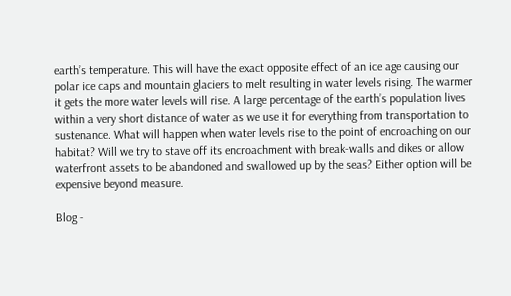earth’s temperature. This will have the exact opposite effect of an ice age causing our polar ice caps and mountain glaciers to melt resulting in water levels rising. The warmer it gets the more water levels will rise. A large percentage of the earth’s population lives within a very short distance of water as we use it for everything from transportation to sustenance. What will happen when water levels rise to the point of encroaching on our habitat? Will we try to stave off its encroachment with break-walls and dikes or allow waterfront assets to be abandoned and swallowed up by the seas? Either option will be expensive beyond measure.

Blog -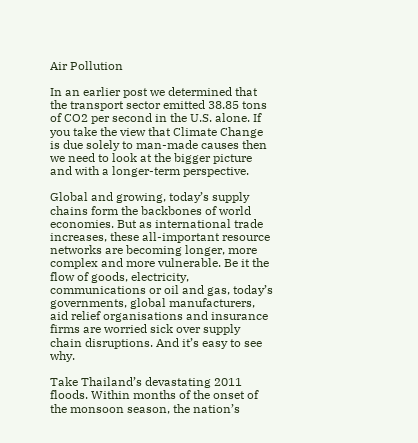Air Pollution

In an earlier post we determined that the transport sector emitted 38.85 tons of CO2 per second in the U.S. alone. If you take the view that Climate Change is due solely to man-made causes then we need to look at the bigger picture and with a longer-term perspective.

Global and growing, today’s supply chains form the backbones of world economies. But as international trade increases, these all-important resource networks are becoming longer, more complex and more vulnerable. Be it the flow of goods, electricity, communications or oil and gas, today’s governments, global manufacturers, aid relief organisations and insurance firms are worried sick over supply chain disruptions. And it’s easy to see why.

Take Thailand’s devastating 2011 floods. Within months of the onset of the monsoon season, the nation’s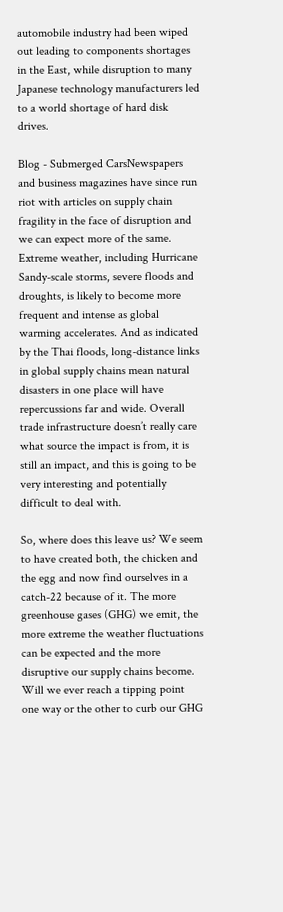automobile industry had been wiped out leading to components shortages in the East, while disruption to many Japanese technology manufacturers led to a world shortage of hard disk drives.

Blog - Submerged CarsNewspapers and business magazines have since run riot with articles on supply chain fragility in the face of disruption and we can expect more of the same. Extreme weather, including Hurricane Sandy-scale storms, severe floods and droughts, is likely to become more frequent and intense as global warming accelerates. And as indicated by the Thai floods, long-distance links in global supply chains mean natural disasters in one place will have repercussions far and wide. Overall trade infrastructure doesn’t really care what source the impact is from, it is still an impact, and this is going to be very interesting and potentially difficult to deal with.

So, where does this leave us? We seem to have created both, the chicken and the egg and now find ourselves in a catch-22 because of it. The more greenhouse gases (GHG) we emit, the more extreme the weather fluctuations can be expected and the more disruptive our supply chains become. Will we ever reach a tipping point one way or the other to curb our GHG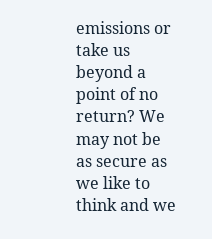emissions or take us beyond a point of no return? We may not be as secure as we like to think and we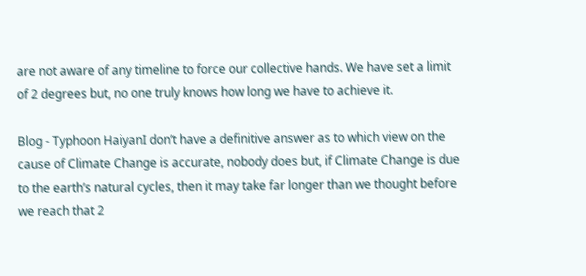are not aware of any timeline to force our collective hands. We have set a limit of 2 degrees but, no one truly knows how long we have to achieve it.

Blog - Typhoon HaiyanI don’t have a definitive answer as to which view on the cause of Climate Change is accurate, nobody does but, if Climate Change is due to the earth’s natural cycles, then it may take far longer than we thought before we reach that 2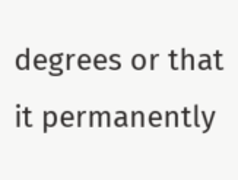degrees or that it permanently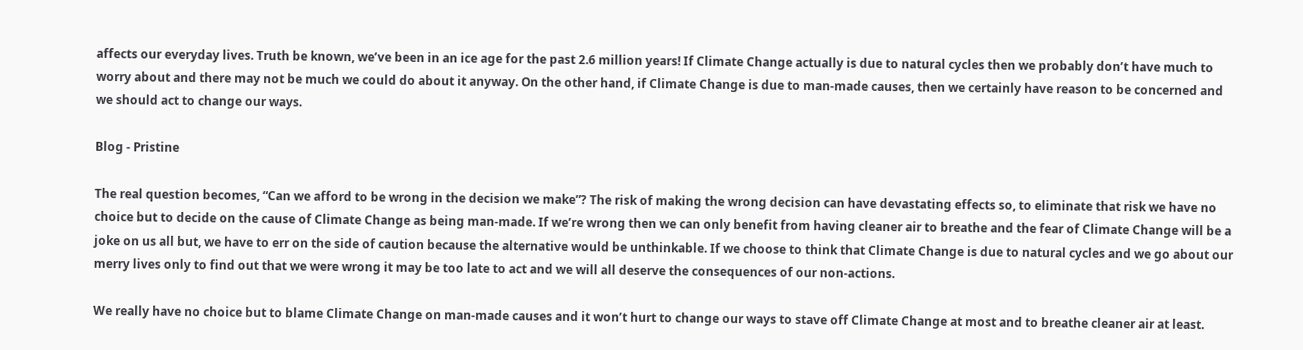affects our everyday lives. Truth be known, we’ve been in an ice age for the past 2.6 million years! If Climate Change actually is due to natural cycles then we probably don’t have much to worry about and there may not be much we could do about it anyway. On the other hand, if Climate Change is due to man-made causes, then we certainly have reason to be concerned and we should act to change our ways.

Blog - Pristine

The real question becomes, “Can we afford to be wrong in the decision we make”? The risk of making the wrong decision can have devastating effects so, to eliminate that risk we have no choice but to decide on the cause of Climate Change as being man-made. If we’re wrong then we can only benefit from having cleaner air to breathe and the fear of Climate Change will be a joke on us all but, we have to err on the side of caution because the alternative would be unthinkable. If we choose to think that Climate Change is due to natural cycles and we go about our merry lives only to find out that we were wrong it may be too late to act and we will all deserve the consequences of our non-actions.

We really have no choice but to blame Climate Change on man-made causes and it won’t hurt to change our ways to stave off Climate Change at most and to breathe cleaner air at least.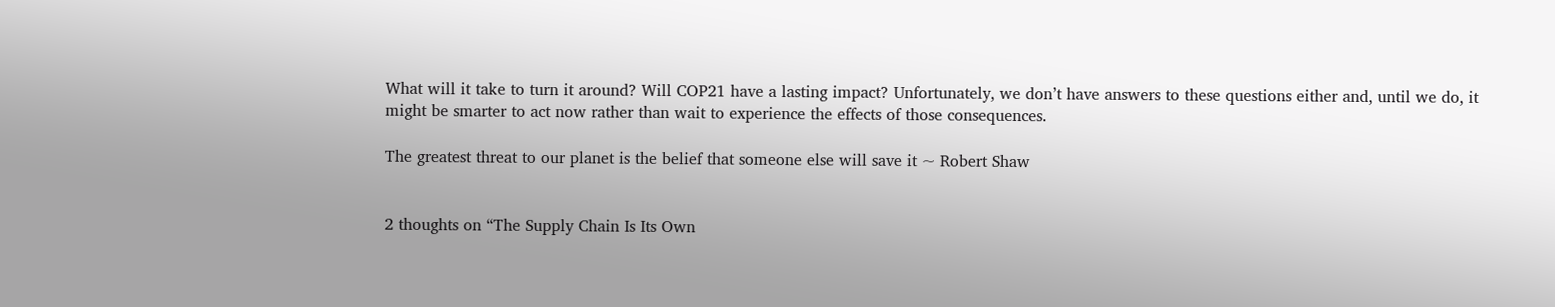What will it take to turn it around? Will COP21 have a lasting impact? Unfortunately, we don’t have answers to these questions either and, until we do, it might be smarter to act now rather than wait to experience the effects of those consequences.

The greatest threat to our planet is the belief that someone else will save it ~ Robert Shaw


2 thoughts on “The Supply Chain Is Its Own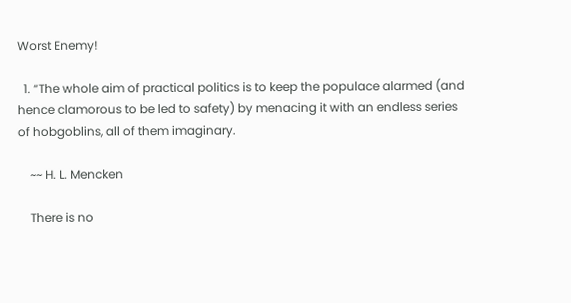Worst Enemy!

  1. “The whole aim of practical politics is to keep the populace alarmed (and hence clamorous to be led to safety) by menacing it with an endless series of hobgoblins, all of them imaginary.

    ~~ H. L. Mencken

    There is no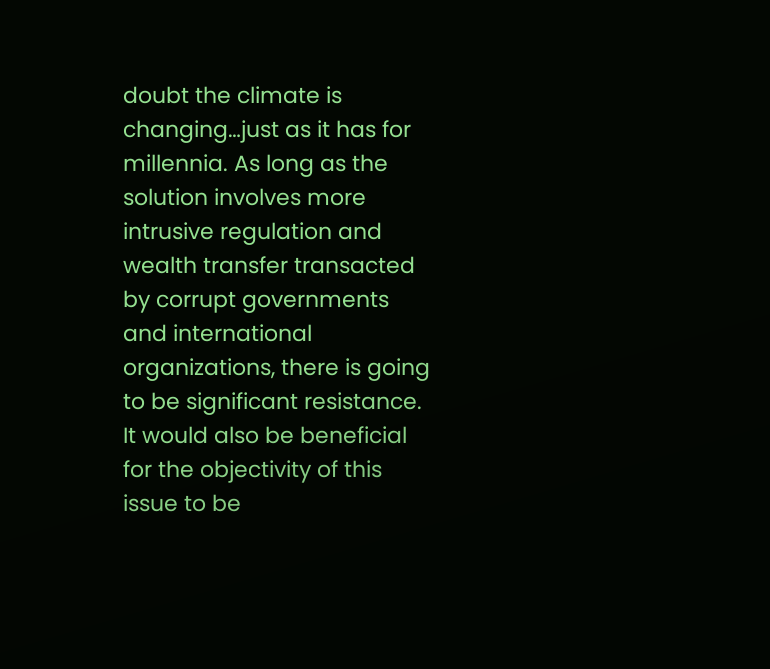doubt the climate is changing…just as it has for millennia. As long as the solution involves more intrusive regulation and wealth transfer transacted by corrupt governments and international organizations, there is going to be significant resistance. It would also be beneficial for the objectivity of this issue to be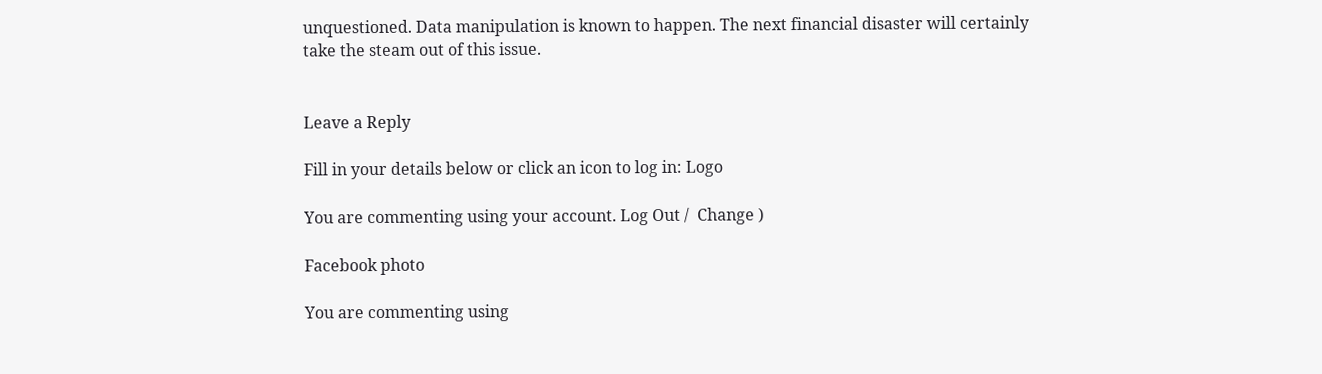unquestioned. Data manipulation is known to happen. The next financial disaster will certainly take the steam out of this issue.


Leave a Reply

Fill in your details below or click an icon to log in: Logo

You are commenting using your account. Log Out /  Change )

Facebook photo

You are commenting using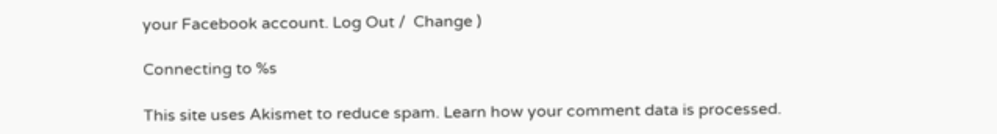your Facebook account. Log Out /  Change )

Connecting to %s

This site uses Akismet to reduce spam. Learn how your comment data is processed.